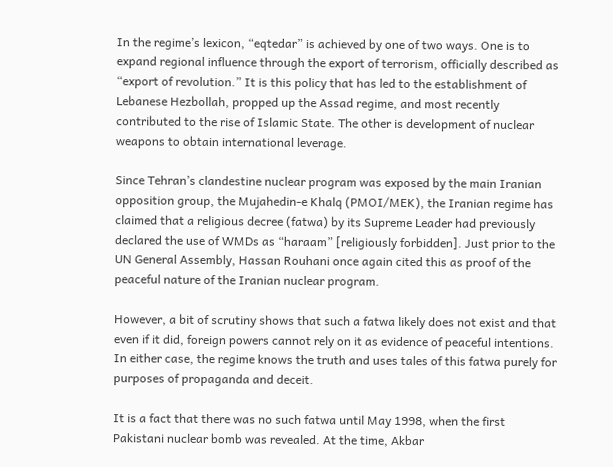In the regime’s lexicon, “eqtedar” is achieved by one of two ways. One is to expand regional influence through the export of terrorism, officially described as “export of revolution.” It is this policy that has led to the establishment of Lebanese Hezbollah, propped up the Assad regime, and most recently contributed to the rise of Islamic State. The other is development of nuclear weapons to obtain international leverage.

Since Tehran’s clandestine nuclear program was exposed by the main Iranian opposition group, the Mujahedin-e Khalq (PMOI/MEK), the Iranian regime has claimed that a religious decree (fatwa) by its Supreme Leader had previously declared the use of WMDs as “haraam” [religiously forbidden]. Just prior to the UN General Assembly, Hassan Rouhani once again cited this as proof of the peaceful nature of the Iranian nuclear program.

However, a bit of scrutiny shows that such a fatwa likely does not exist and that even if it did, foreign powers cannot rely on it as evidence of peaceful intentions. In either case, the regime knows the truth and uses tales of this fatwa purely for purposes of propaganda and deceit.

It is a fact that there was no such fatwa until May 1998, when the first Pakistani nuclear bomb was revealed. At the time, Akbar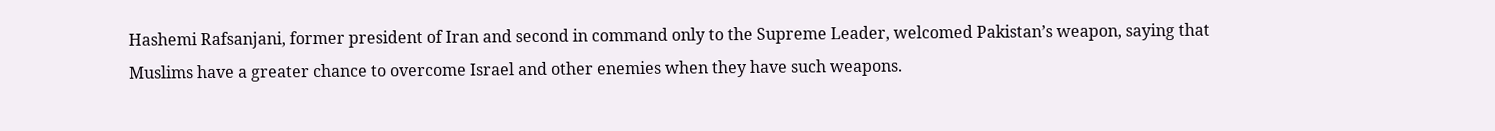Hashemi Rafsanjani, former president of Iran and second in command only to the Supreme Leader, welcomed Pakistan’s weapon, saying that Muslims have a greater chance to overcome Israel and other enemies when they have such weapons.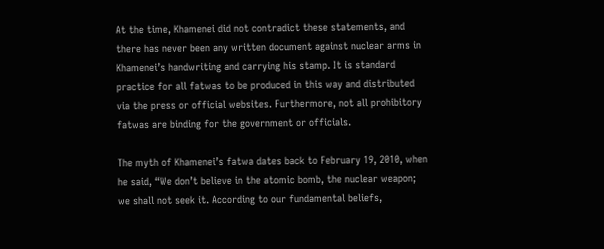At the time, Khamenei did not contradict these statements, and there has never been any written document against nuclear arms in Khamenei’s handwriting and carrying his stamp. It is standard practice for all fatwas to be produced in this way and distributed via the press or official websites. Furthermore, not all prohibitory fatwas are binding for the government or officials.

The myth of Khamenei’s fatwa dates back to February 19, 2010, when he said, “We don’t believe in the atomic bomb, the nuclear weapon; we shall not seek it. According to our fundamental beliefs,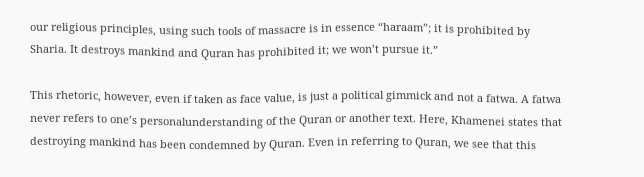our religious principles, using such tools of massacre is in essence “haraam”; it is prohibited by Sharia. It destroys mankind and Quran has prohibited it; we won’t pursue it.”

This rhetoric, however, even if taken as face value, is just a political gimmick and not a fatwa. A fatwa never refers to one’s personalunderstanding of the Quran or another text. Here, Khamenei states that destroying mankind has been condemned by Quran. Even in referring to Quran, we see that this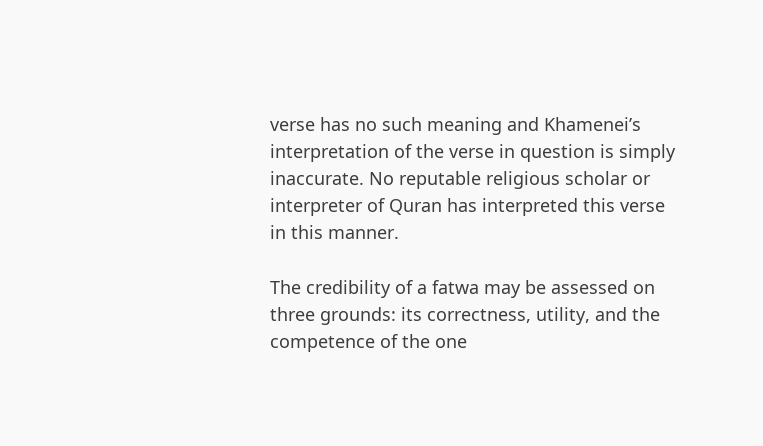verse has no such meaning and Khamenei’s interpretation of the verse in question is simply inaccurate. No reputable religious scholar or interpreter of Quran has interpreted this verse in this manner.

The credibility of a fatwa may be assessed on three grounds: its correctness, utility, and the competence of the one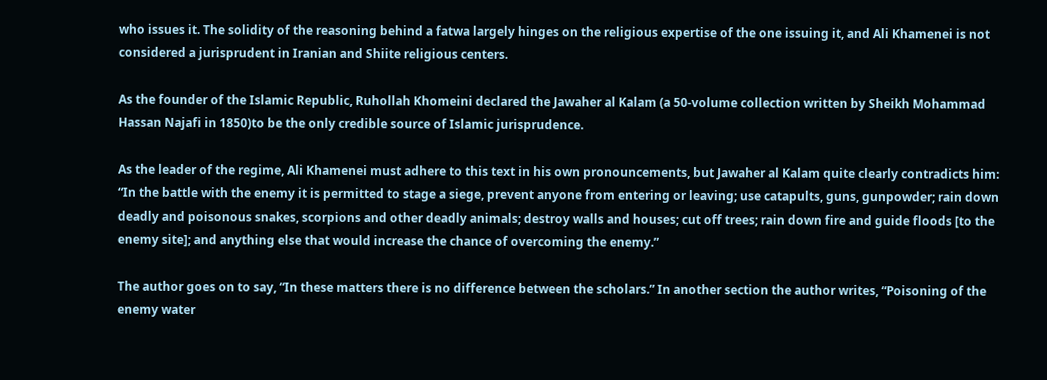who issues it. The solidity of the reasoning behind a fatwa largely hinges on the religious expertise of the one issuing it, and Ali Khamenei is not considered a jurisprudent in Iranian and Shiite religious centers.

As the founder of the Islamic Republic, Ruhollah Khomeini declared the Jawaher al Kalam (a 50-volume collection written by Sheikh Mohammad Hassan Najafi in 1850)to be the only credible source of Islamic jurisprudence.

As the leader of the regime, Ali Khamenei must adhere to this text in his own pronouncements, but Jawaher al Kalam quite clearly contradicts him: “In the battle with the enemy it is permitted to stage a siege, prevent anyone from entering or leaving; use catapults, guns, gunpowder; rain down deadly and poisonous snakes, scorpions and other deadly animals; destroy walls and houses; cut off trees; rain down fire and guide floods [to the enemy site]; and anything else that would increase the chance of overcoming the enemy.”

The author goes on to say, “In these matters there is no difference between the scholars.” In another section the author writes, “Poisoning of the enemy water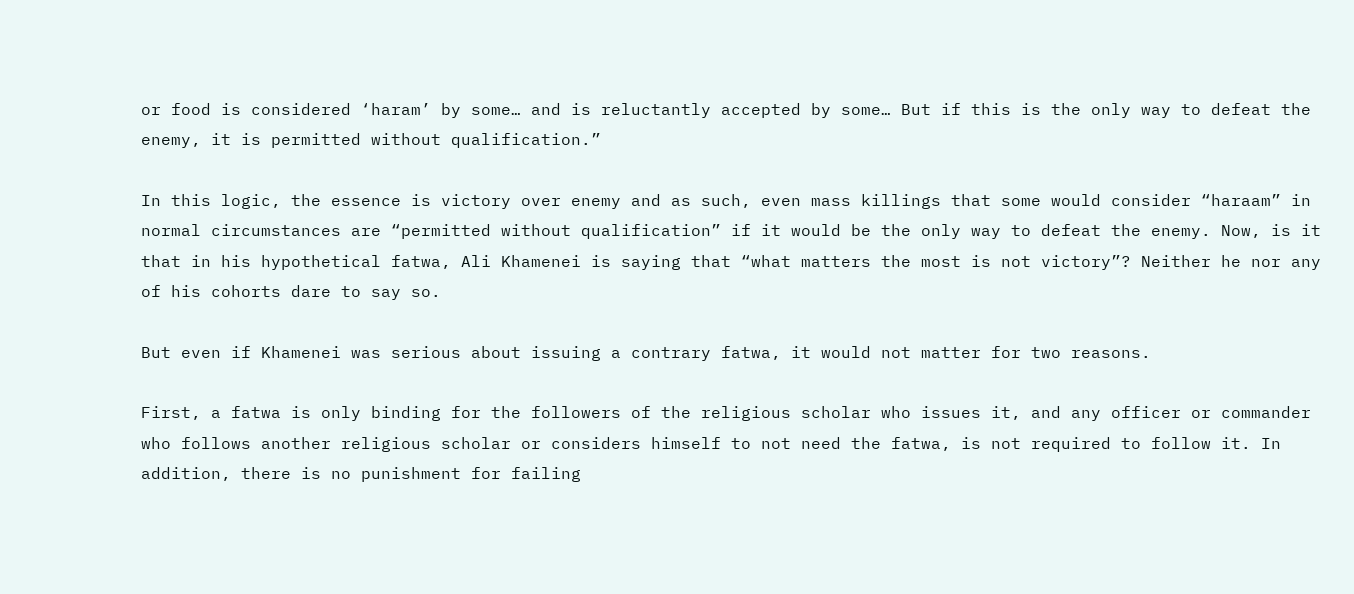or food is considered ‘haram’ by some… and is reluctantly accepted by some… But if this is the only way to defeat the enemy, it is permitted without qualification.”

In this logic, the essence is victory over enemy and as such, even mass killings that some would consider “haraam” in normal circumstances are “permitted without qualification” if it would be the only way to defeat the enemy. Now, is it that in his hypothetical fatwa, Ali Khamenei is saying that “what matters the most is not victory”? Neither he nor any of his cohorts dare to say so.

But even if Khamenei was serious about issuing a contrary fatwa, it would not matter for two reasons.

First, a fatwa is only binding for the followers of the religious scholar who issues it, and any officer or commander who follows another religious scholar or considers himself to not need the fatwa, is not required to follow it. In addition, there is no punishment for failing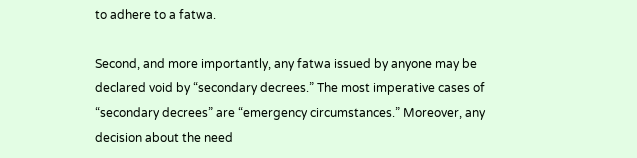to adhere to a fatwa.

Second, and more importantly, any fatwa issued by anyone may be declared void by “secondary decrees.” The most imperative cases of “secondary decrees” are “emergency circumstances.” Moreover, any decision about the need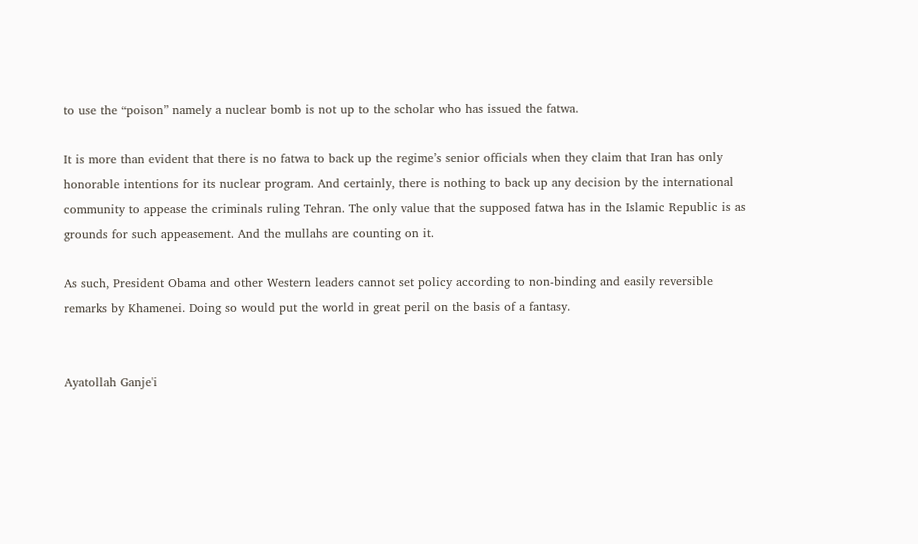to use the “poison” namely a nuclear bomb is not up to the scholar who has issued the fatwa.

It is more than evident that there is no fatwa to back up the regime’s senior officials when they claim that Iran has only honorable intentions for its nuclear program. And certainly, there is nothing to back up any decision by the international community to appease the criminals ruling Tehran. The only value that the supposed fatwa has in the Islamic Republic is as grounds for such appeasement. And the mullahs are counting on it.

As such, President Obama and other Western leaders cannot set policy according to non-binding and easily reversible remarks by Khamenei. Doing so would put the world in great peril on the basis of a fantasy.


Ayatollah Ganje'i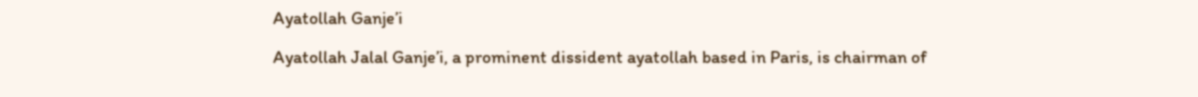Ayatollah Ganje’i

Ayatollah Jalal Ganje’i, a prominent dissident ayatollah based in Paris, is chairman of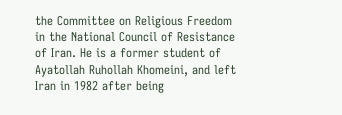the Committee on Religious Freedom in the National Council of Resistance of Iran. He is a former student of Ayatollah Ruhollah Khomeini, and left Iran in 1982 after being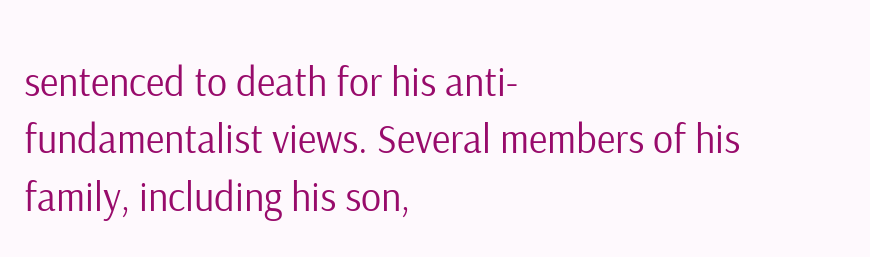sentenced to death for his anti-fundamentalist views. Several members of his family, including his son,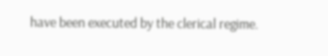have been executed by the clerical regime.